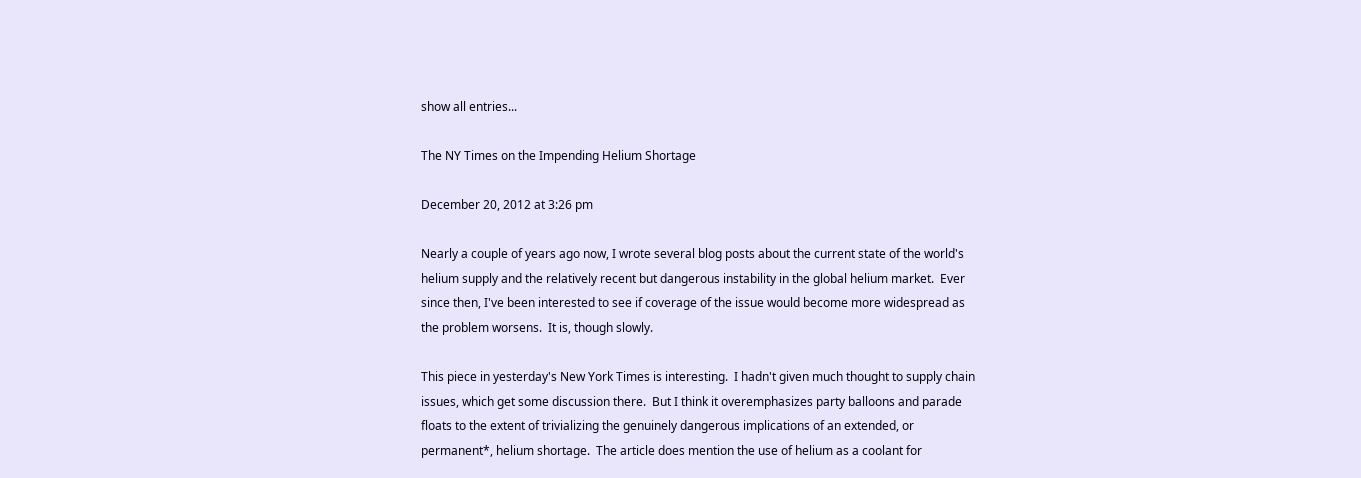show all entries...

The NY Times on the Impending Helium Shortage

December 20, 2012 at 3:26 pm

Nearly a couple of years ago now, I wrote several blog posts about the current state of the world's helium supply and the relatively recent but dangerous instability in the global helium market.  Ever since then, I've been interested to see if coverage of the issue would become more widespread as the problem worsens.  It is, though slowly.

This piece in yesterday's New York Times is interesting.  I hadn't given much thought to supply chain issues, which get some discussion there.  But I think it overemphasizes party balloons and parade floats to the extent of trivializing the genuinely dangerous implications of an extended, or permanent*, helium shortage.  The article does mention the use of helium as a coolant for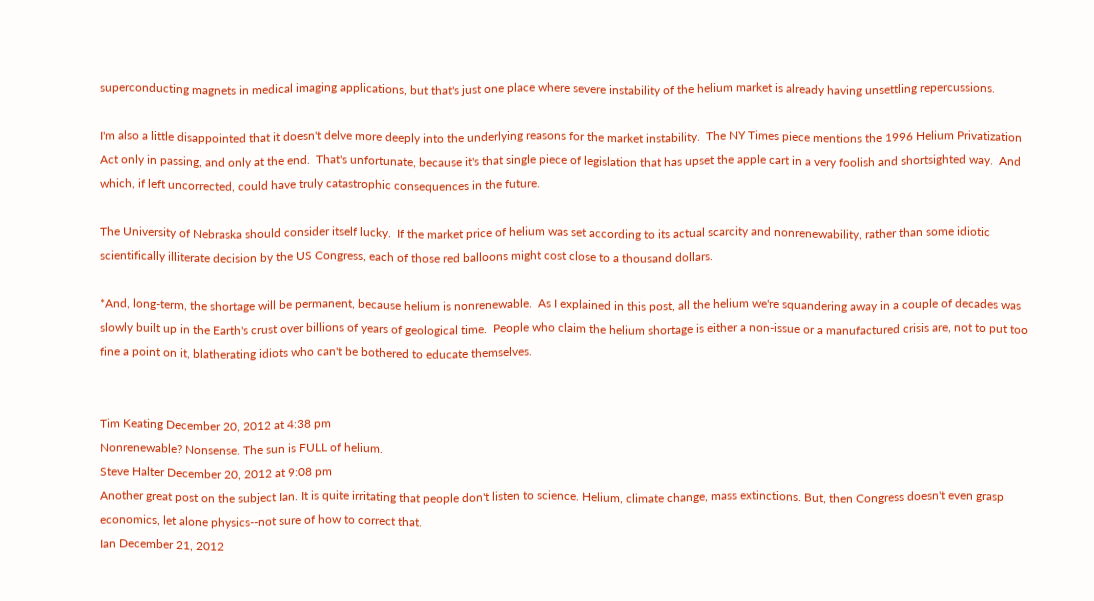superconducting magnets in medical imaging applications, but that's just one place where severe instability of the helium market is already having unsettling repercussions.

I'm also a little disappointed that it doesn't delve more deeply into the underlying reasons for the market instability.  The NY Times piece mentions the 1996 Helium Privatization Act only in passing, and only at the end.  That's unfortunate, because it's that single piece of legislation that has upset the apple cart in a very foolish and shortsighted way.  And which, if left uncorrected, could have truly catastrophic consequences in the future.

The University of Nebraska should consider itself lucky.  If the market price of helium was set according to its actual scarcity and nonrenewability, rather than some idiotic scientifically illiterate decision by the US Congress, each of those red balloons might cost close to a thousand dollars.

*And, long-term, the shortage will be permanent, because helium is nonrenewable.  As I explained in this post, all the helium we're squandering away in a couple of decades was slowly built up in the Earth's crust over billions of years of geological time.  People who claim the helium shortage is either a non-issue or a manufactured crisis are, not to put too fine a point on it, blatherating idiots who can't be bothered to educate themselves.


Tim Keating December 20, 2012 at 4:38 pm
Nonrenewable? Nonsense. The sun is FULL of helium.
Steve Halter December 20, 2012 at 9:08 pm
Another great post on the subject Ian. It is quite irritating that people don't listen to science. Helium, climate change, mass extinctions. But, then Congress doesn't even grasp economics, let alone physics--not sure of how to correct that.
Ian December 21, 2012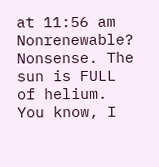at 11:56 am
Nonrenewable? Nonsense. The sun is FULL of helium. You know, I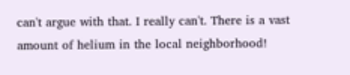can't argue with that. I really can't. There is a vast amount of helium in the local neighborhood!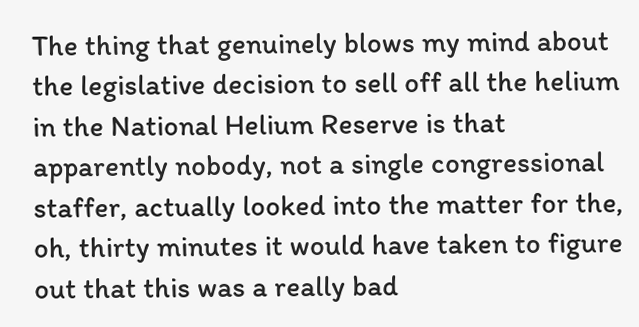The thing that genuinely blows my mind about the legislative decision to sell off all the helium in the National Helium Reserve is that apparently nobody, not a single congressional staffer, actually looked into the matter for the, oh, thirty minutes it would have taken to figure out that this was a really bad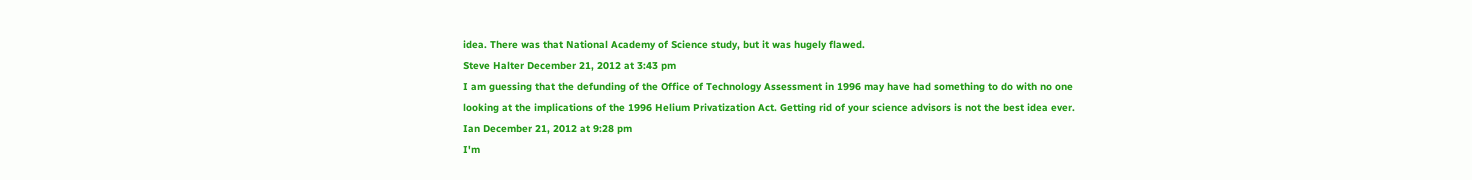idea. There was that National Academy of Science study, but it was hugely flawed.
Steve Halter December 21, 2012 at 3:43 pm
I am guessing that the defunding of the Office of Technology Assessment in 1996 may have had something to do with no one looking at the implications of the 1996 Helium Privatization Act. Getting rid of your science advisors is not the best idea ever.
Ian December 21, 2012 at 9:28 pm
I'm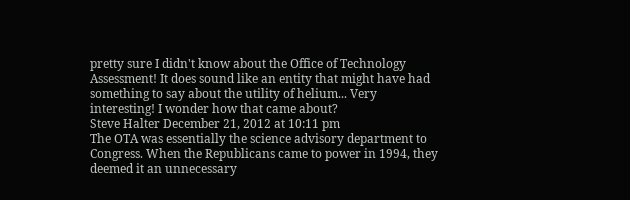pretty sure I didn't know about the Office of Technology Assessment! It does sound like an entity that might have had something to say about the utility of helium... Very interesting! I wonder how that came about?
Steve Halter December 21, 2012 at 10:11 pm
The OTA was essentially the science advisory department to Congress. When the Republicans came to power in 1994, they deemed it an unnecessary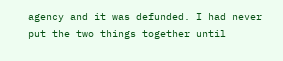agency and it was defunded. I had never put the two things together until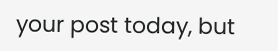your post today, but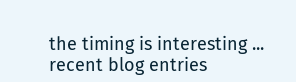the timing is interesting ...
recent blog entries